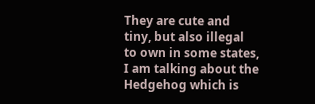They are cute and tiny, but also illegal to own in some states, I am talking about the Hedgehog which is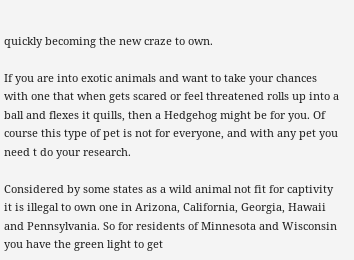quickly becoming the new craze to own.

If you are into exotic animals and want to take your chances with one that when gets scared or feel threatened rolls up into a ball and flexes it quills, then a Hedgehog might be for you. Of course this type of pet is not for everyone, and with any pet you need t do your research.

Considered by some states as a wild animal not fit for captivity it is illegal to own one in Arizona, California, Georgia, Hawaii and Pennsylvania. So for residents of Minnesota and Wisconsin you have the green light to get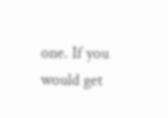one. If you would get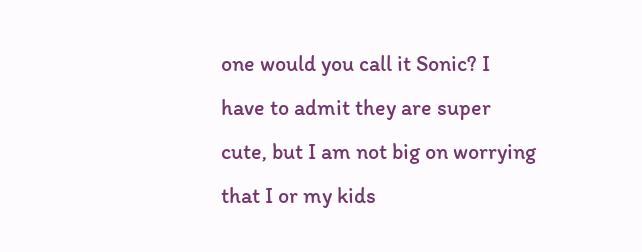one would you call it Sonic? I have to admit they are super cute, but I am not big on worrying that I or my kids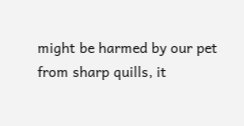might be harmed by our pet from sharp quills, it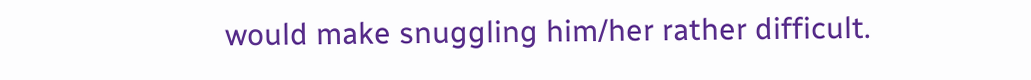would make snuggling him/her rather difficult.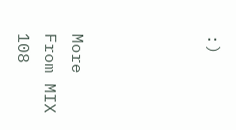:)




More From MIX 108